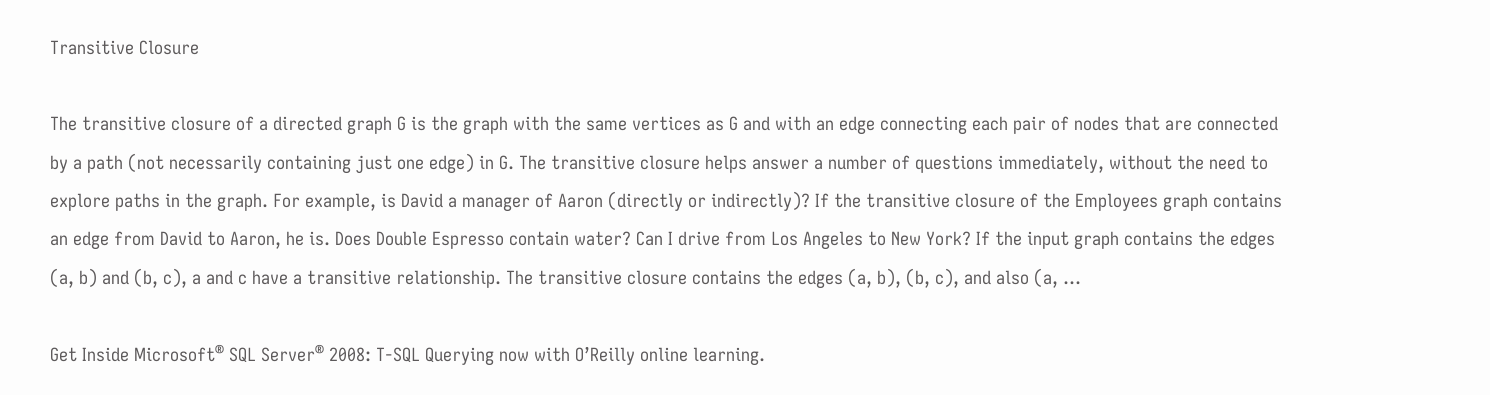Transitive Closure

The transitive closure of a directed graph G is the graph with the same vertices as G and with an edge connecting each pair of nodes that are connected by a path (not necessarily containing just one edge) in G. The transitive closure helps answer a number of questions immediately, without the need to explore paths in the graph. For example, is David a manager of Aaron (directly or indirectly)? If the transitive closure of the Employees graph contains an edge from David to Aaron, he is. Does Double Espresso contain water? Can I drive from Los Angeles to New York? If the input graph contains the edges (a, b) and (b, c), a and c have a transitive relationship. The transitive closure contains the edges (a, b), (b, c), and also (a, ...

Get Inside Microsoft® SQL Server® 2008: T-SQL Querying now with O’Reilly online learning.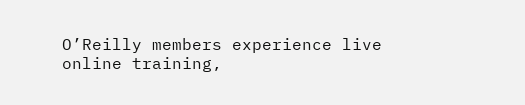O’Reilly members experience live online training,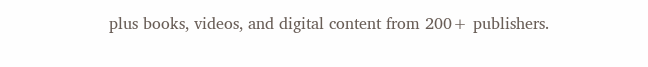plus books, videos, and digital content from 200+ publishers.